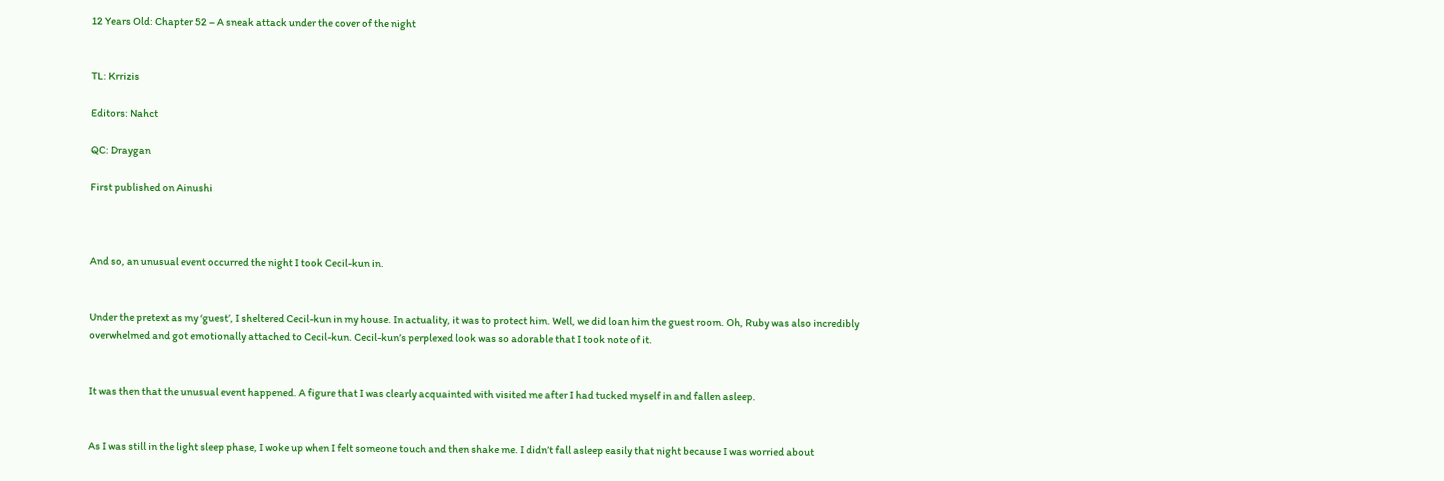12 Years Old: Chapter 52 – A sneak attack under the cover of the night


TL: Krrizis

Editors: Nahct

QC: Draygan

First published on Ainushi



And so, an unusual event occurred the night I took Cecil-kun in.


Under the pretext as my ‘guest’, I sheltered Cecil-kun in my house. In actuality, it was to protect him. Well, we did loan him the guest room. Oh, Ruby was also incredibly overwhelmed and got emotionally attached to Cecil-kun. Cecil-kun’s perplexed look was so adorable that I took note of it.


It was then that the unusual event happened. A figure that I was clearly acquainted with visited me after I had tucked myself in and fallen asleep.


As I was still in the light sleep phase, I woke up when I felt someone touch and then shake me. I didn’t fall asleep easily that night because I was worried about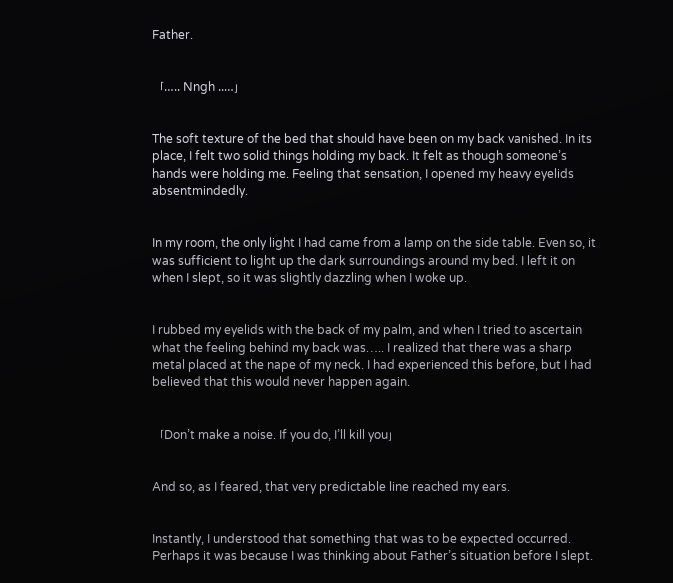Father.


「….. Nngh ..…」


The soft texture of the bed that should have been on my back vanished. In its place, I felt two solid things holding my back. It felt as though someone’s hands were holding me. Feeling that sensation, I opened my heavy eyelids absentmindedly.


In my room, the only light I had came from a lamp on the side table. Even so, it was sufficient to light up the dark surroundings around my bed. I left it on when I slept, so it was slightly dazzling when I woke up.


I rubbed my eyelids with the back of my palm, and when I tried to ascertain what the feeling behind my back was….. I realized that there was a sharp metal placed at the nape of my neck. I had experienced this before, but I had believed that this would never happen again.


「Don’t make a noise. If you do, I’ll kill you」


And so, as I feared, that very predictable line reached my ears.


Instantly, I understood that something that was to be expected occurred. Perhaps it was because I was thinking about Father’s situation before I slept.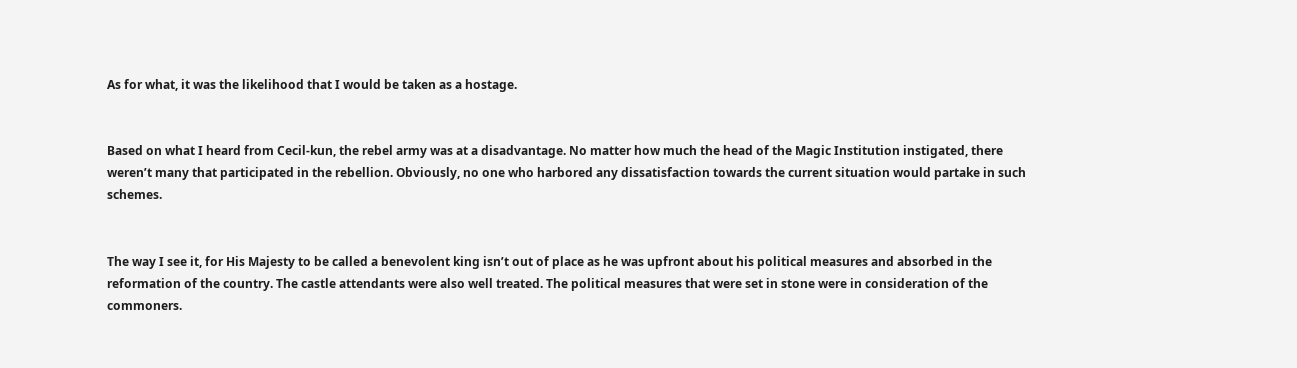As for what, it was the likelihood that I would be taken as a hostage.


Based on what I heard from Cecil-kun, the rebel army was at a disadvantage. No matter how much the head of the Magic Institution instigated, there weren’t many that participated in the rebellion. Obviously, no one who harbored any dissatisfaction towards the current situation would partake in such schemes.


The way I see it, for His Majesty to be called a benevolent king isn’t out of place as he was upfront about his political measures and absorbed in the reformation of the country. The castle attendants were also well treated. The political measures that were set in stone were in consideration of the commoners.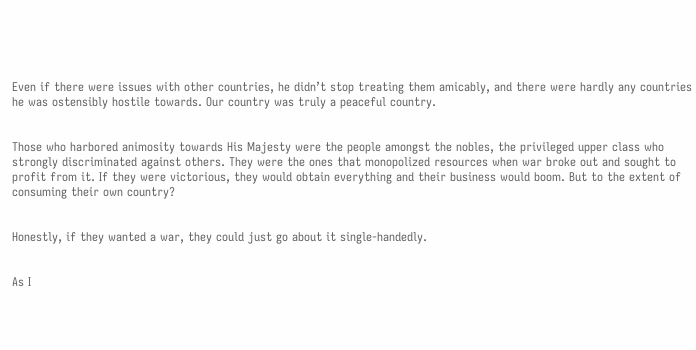Even if there were issues with other countries, he didn’t stop treating them amicably, and there were hardly any countries he was ostensibly hostile towards. Our country was truly a peaceful country.


Those who harbored animosity towards His Majesty were the people amongst the nobles, the privileged upper class who strongly discriminated against others. They were the ones that monopolized resources when war broke out and sought to profit from it. If they were victorious, they would obtain everything and their business would boom. But to the extent of consuming their own country?


Honestly, if they wanted a war, they could just go about it single-handedly.


As I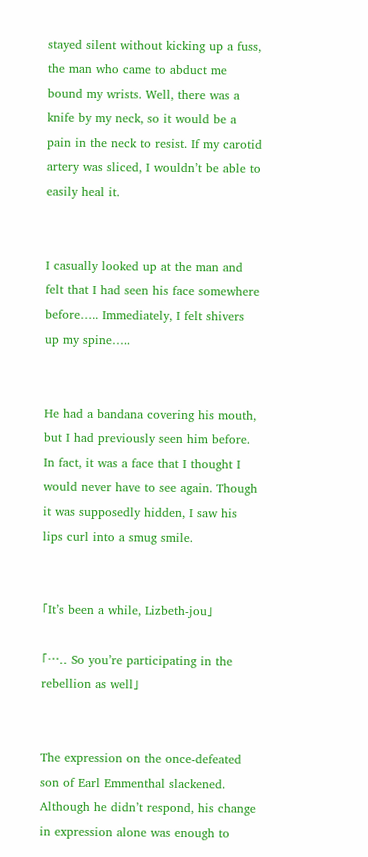stayed silent without kicking up a fuss, the man who came to abduct me bound my wrists. Well, there was a knife by my neck, so it would be a pain in the neck to resist. If my carotid artery was sliced, I wouldn’t be able to easily heal it.


I casually looked up at the man and felt that I had seen his face somewhere before….. Immediately, I felt shivers up my spine…..


He had a bandana covering his mouth, but I had previously seen him before. In fact, it was a face that I thought I would never have to see again. Though it was supposedly hidden, I saw his lips curl into a smug smile.


「It’s been a while, Lizbeth-jou」

「….. So you’re participating in the rebellion as well」


The expression on the once-defeated son of Earl Emmenthal slackened. Although he didn’t respond, his change in expression alone was enough to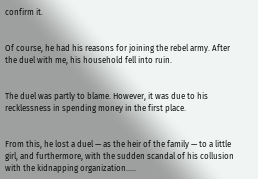confirm it.


Of course, he had his reasons for joining the rebel army. After the duel with me, his household fell into ruin.


The duel was partly to blame. However, it was due to his recklessness in spending money in the first place.


From this, he lost a duel — as the heir of the family — to a little girl, and furthermore, with the sudden scandal of his collusion with the kidnapping organization…..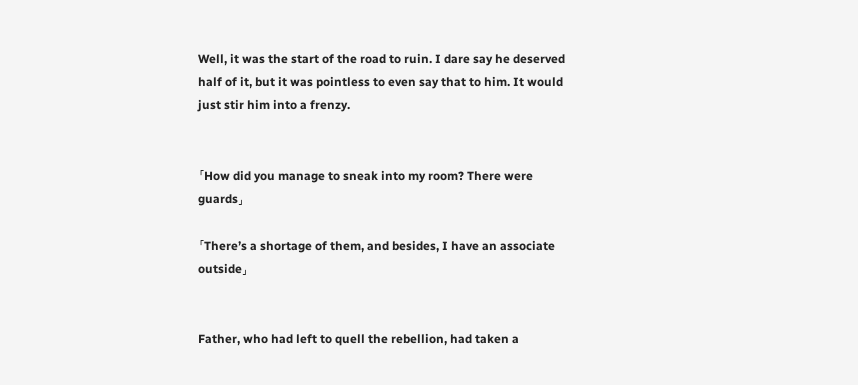Well, it was the start of the road to ruin. I dare say he deserved half of it, but it was pointless to even say that to him. It would just stir him into a frenzy.


「How did you manage to sneak into my room? There were guards」

「There’s a shortage of them, and besides, I have an associate outside」


Father, who had left to quell the rebellion, had taken a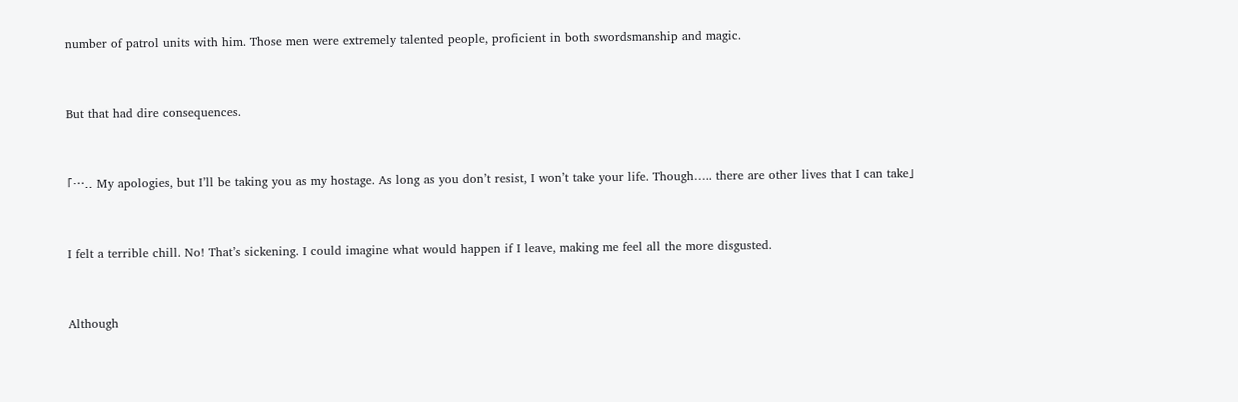number of patrol units with him. Those men were extremely talented people, proficient in both swordsmanship and magic.


But that had dire consequences.


「….. My apologies, but I’ll be taking you as my hostage. As long as you don’t resist, I won’t take your life. Though….. there are other lives that I can take」


I felt a terrible chill. No! That’s sickening. I could imagine what would happen if I leave, making me feel all the more disgusted.


Although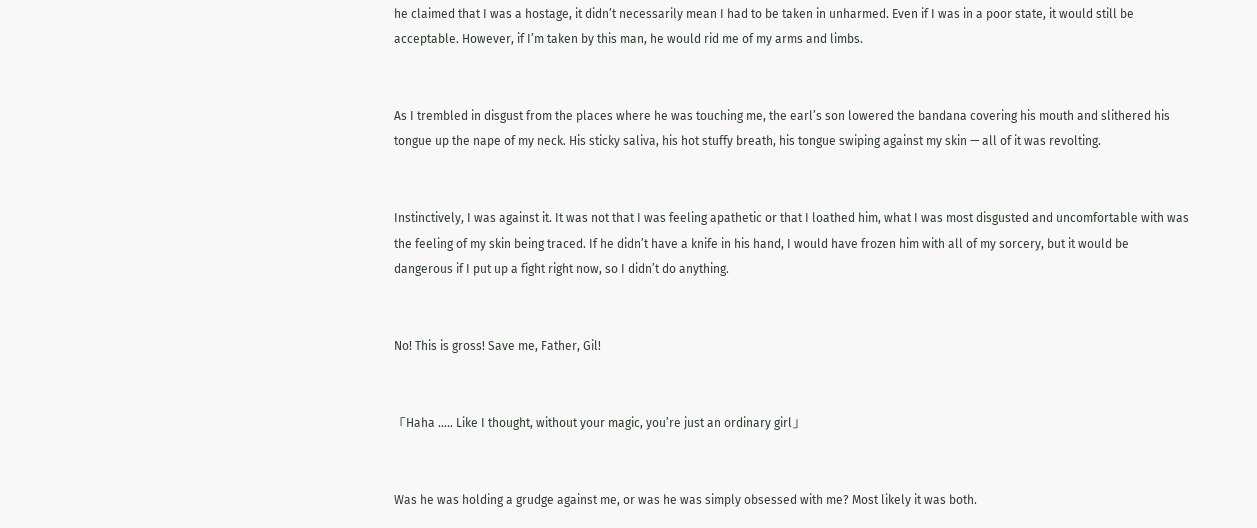he claimed that I was a hostage, it didn’t necessarily mean I had to be taken in unharmed. Even if I was in a poor state, it would still be acceptable. However, if I’m taken by this man, he would rid me of my arms and limbs.


As I trembled in disgust from the places where he was touching me, the earl’s son lowered the bandana covering his mouth and slithered his tongue up the nape of my neck. His sticky saliva, his hot stuffy breath, his tongue swiping against my skin — all of it was revolting.


Instinctively, I was against it. It was not that I was feeling apathetic or that I loathed him, what I was most disgusted and uncomfortable with was the feeling of my skin being traced. If he didn’t have a knife in his hand, I would have frozen him with all of my sorcery, but it would be dangerous if I put up a fight right now, so I didn’t do anything.


No! This is gross! Save me, Father, Gil!


「Haha ….. Like I thought, without your magic, you’re just an ordinary girl」


Was he was holding a grudge against me, or was he was simply obsessed with me? Most likely it was both.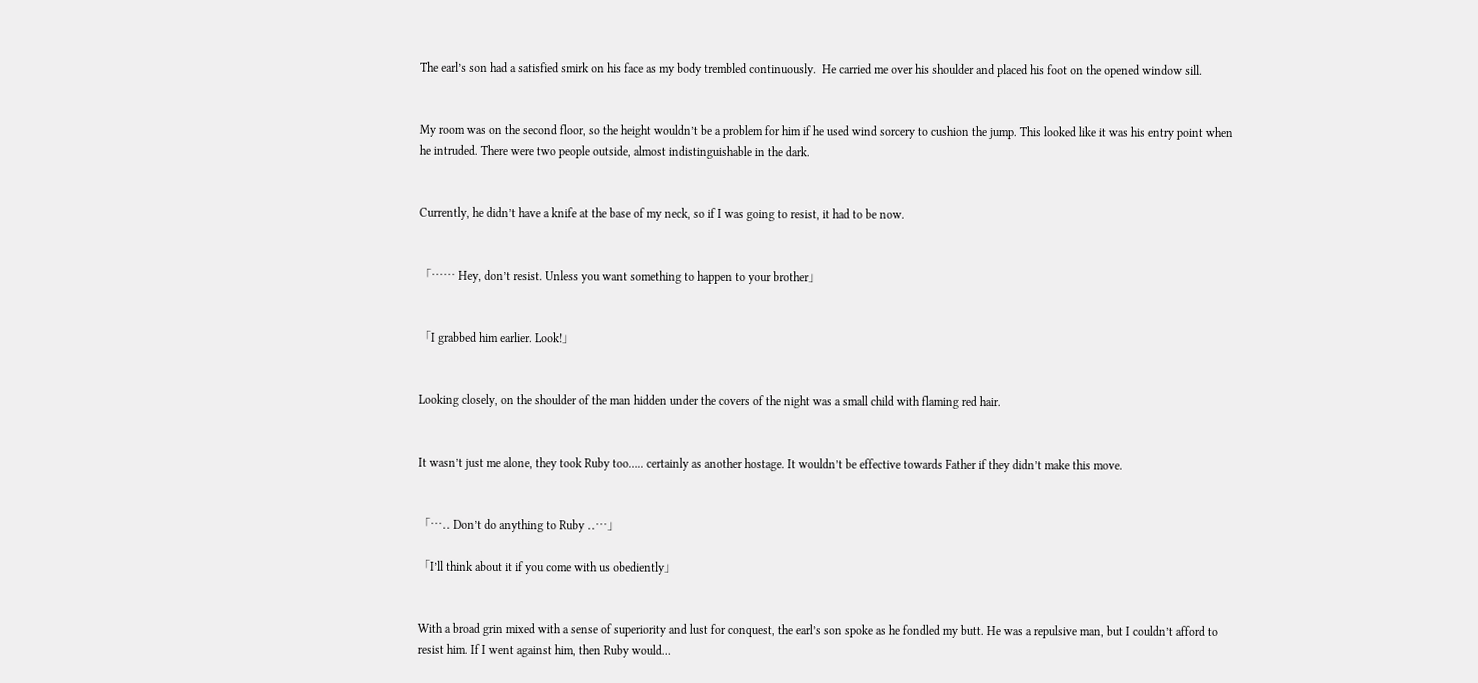The earl’s son had a satisfied smirk on his face as my body trembled continuously.  He carried me over his shoulder and placed his foot on the opened window sill.


My room was on the second floor, so the height wouldn’t be a problem for him if he used wind sorcery to cushion the jump. This looked like it was his entry point when he intruded. There were two people outside, almost indistinguishable in the dark.


Currently, he didn’t have a knife at the base of my neck, so if I was going to resist, it had to be now.


「…… Hey, don’t resist. Unless you want something to happen to your brother」


「I grabbed him earlier. Look!」


Looking closely, on the shoulder of the man hidden under the covers of the night was a small child with flaming red hair.


It wasn’t just me alone, they took Ruby too….. certainly as another hostage. It wouldn’t be effective towards Father if they didn’t make this move.


「….. Don’t do anything to Ruby ..…」

「I’ll think about it if you come with us obediently」


With a broad grin mixed with a sense of superiority and lust for conquest, the earl’s son spoke as he fondled my butt. He was a repulsive man, but I couldn’t afford to resist him. If I went against him, then Ruby would…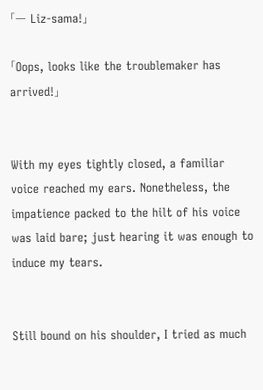「— Liz-sama!」

「Oops, looks like the troublemaker has arrived!」


With my eyes tightly closed, a familiar voice reached my ears. Nonetheless, the impatience packed to the hilt of his voice was laid bare; just hearing it was enough to induce my tears.


Still bound on his shoulder, I tried as much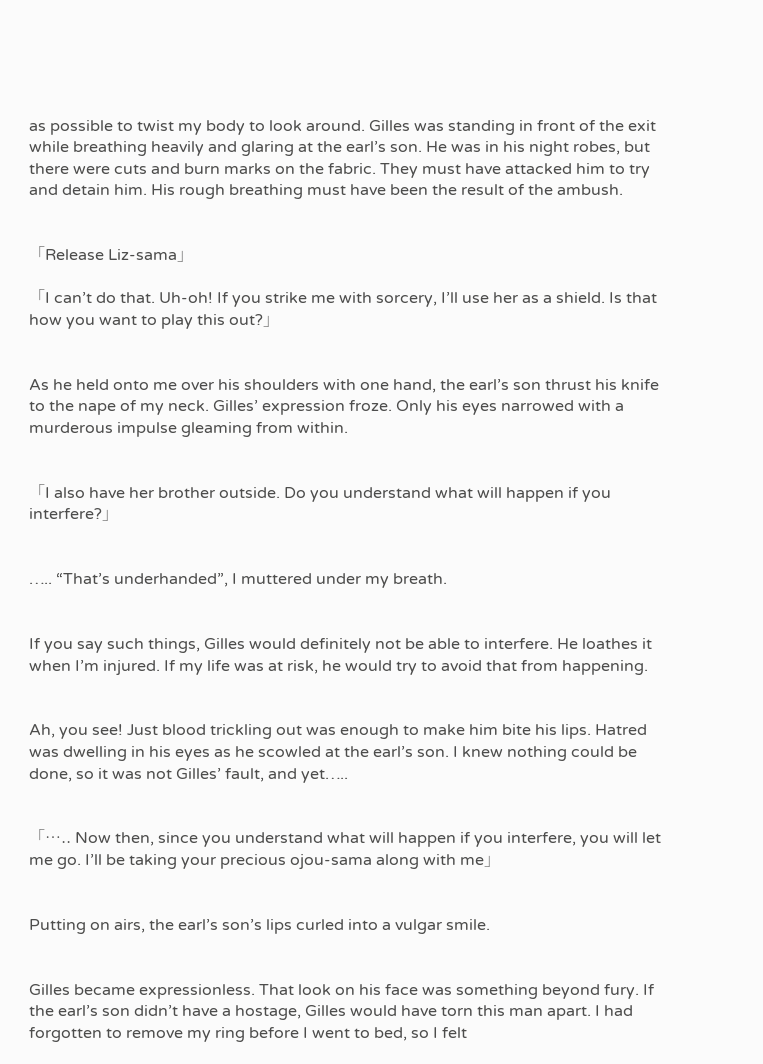as possible to twist my body to look around. Gilles was standing in front of the exit while breathing heavily and glaring at the earl’s son. He was in his night robes, but there were cuts and burn marks on the fabric. They must have attacked him to try and detain him. His rough breathing must have been the result of the ambush.


「Release Liz-sama」

「I can’t do that. Uh-oh! If you strike me with sorcery, I’ll use her as a shield. Is that how you want to play this out?」


As he held onto me over his shoulders with one hand, the earl’s son thrust his knife to the nape of my neck. Gilles’ expression froze. Only his eyes narrowed with a murderous impulse gleaming from within.


「I also have her brother outside. Do you understand what will happen if you interfere?」


….. “That’s underhanded”, I muttered under my breath.


If you say such things, Gilles would definitely not be able to interfere. He loathes it when I’m injured. If my life was at risk, he would try to avoid that from happening.


Ah, you see! Just blood trickling out was enough to make him bite his lips. Hatred was dwelling in his eyes as he scowled at the earl’s son. I knew nothing could be done, so it was not Gilles’ fault, and yet…..


「….. Now then, since you understand what will happen if you interfere, you will let me go. I’ll be taking your precious ojou-sama along with me」


Putting on airs, the earl’s son’s lips curled into a vulgar smile.


Gilles became expressionless. That look on his face was something beyond fury. If the earl’s son didn’t have a hostage, Gilles would have torn this man apart. I had forgotten to remove my ring before I went to bed, so I felt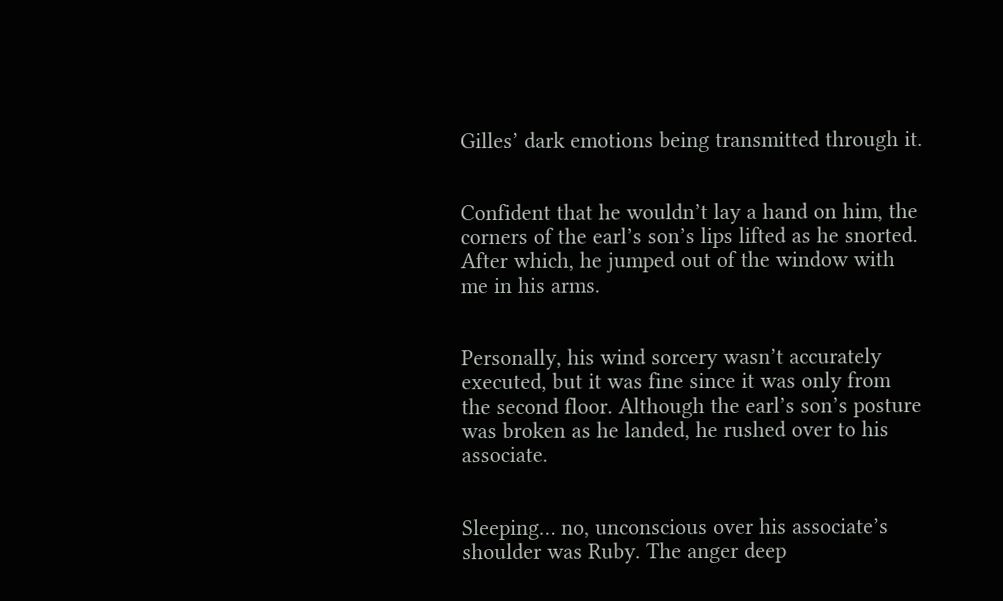Gilles’ dark emotions being transmitted through it.


Confident that he wouldn’t lay a hand on him, the corners of the earl’s son’s lips lifted as he snorted. After which, he jumped out of the window with me in his arms.


Personally, his wind sorcery wasn’t accurately executed, but it was fine since it was only from the second floor. Although the earl’s son’s posture was broken as he landed, he rushed over to his associate.


Sleeping… no, unconscious over his associate’s shoulder was Ruby. The anger deep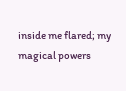inside me flared; my magical powers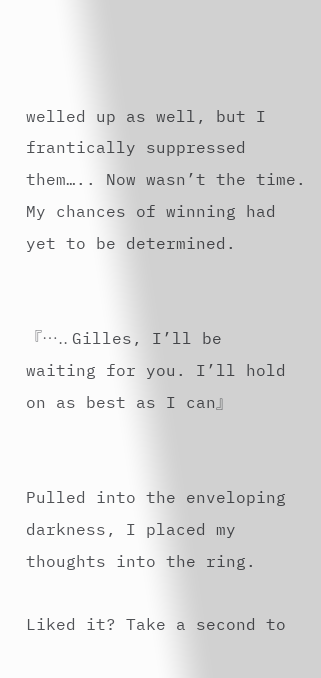welled up as well, but I frantically suppressed them….. Now wasn’t the time. My chances of winning had yet to be determined.


『….. Gilles, I’ll be waiting for you. I’ll hold on as best as I can』


Pulled into the enveloping darkness, I placed my thoughts into the ring.

Liked it? Take a second to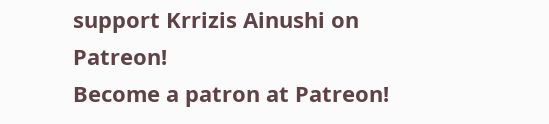support Krrizis Ainushi on Patreon!
Become a patron at Patreon!